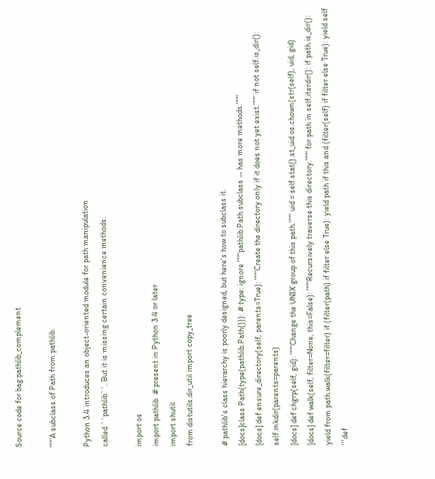Source code for bag.pathlib_complement

"""A subclass of Path from pathlib.

Python 3.4 introduces an object-oriented module for path manipulation
called ``pathlib``. But it is missing certain convenience methods.

import os
import pathlib  # present in Python 3.4 or later
import shutil
from distutils.dir_util import copy_tree

# pathlib's class hierarchy is poorly designed, but here's how to subclass it.
[docs]class Path(type(pathlib.Path())): # type: ignore """pathlib.Path subclass -- has more methods."""
[docs] def ensure_directory(self, parents=True): """Create the directory only if it does not yet exist.""" if not self.is_dir(): self.mkdir(parents=parents)
[docs] def chgrp(self, gid): """Change the UNIX group of this path.""" uid = self.stat().st_uid os.chown(str(self), uid, gid)
[docs] def walk(self, filter=None, this=False): """Recursively traverse this directory.""" for path in self.iterdir(): if path.is_dir(): yield from path.walk(filter=filter) if (filter(path) if filter else True): yield path if this and (filter(self) if filter else True): yield self
'''def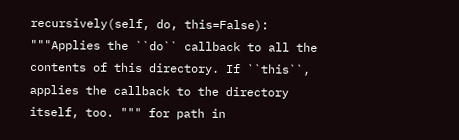recursively(self, do, this=False): """Applies the ``do`` callback to all the contents of this directory. If ``this``, applies the callback to the directory itself, too. """ for path in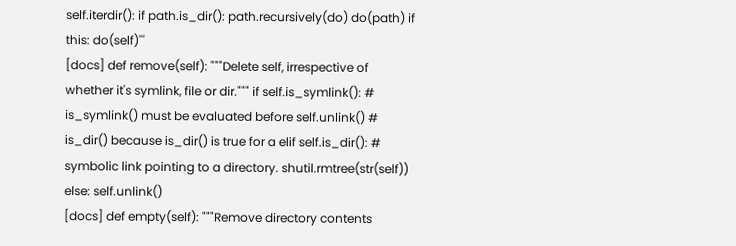self.iterdir(): if path.is_dir(): path.recursively(do) do(path) if this: do(self)'''
[docs] def remove(self): """Delete self, irrespective of whether it's symlink, file or dir.""" if self.is_symlink(): # is_symlink() must be evaluated before self.unlink() # is_dir() because is_dir() is true for a elif self.is_dir(): # symbolic link pointing to a directory. shutil.rmtree(str(self)) else: self.unlink()
[docs] def empty(self): """Remove directory contents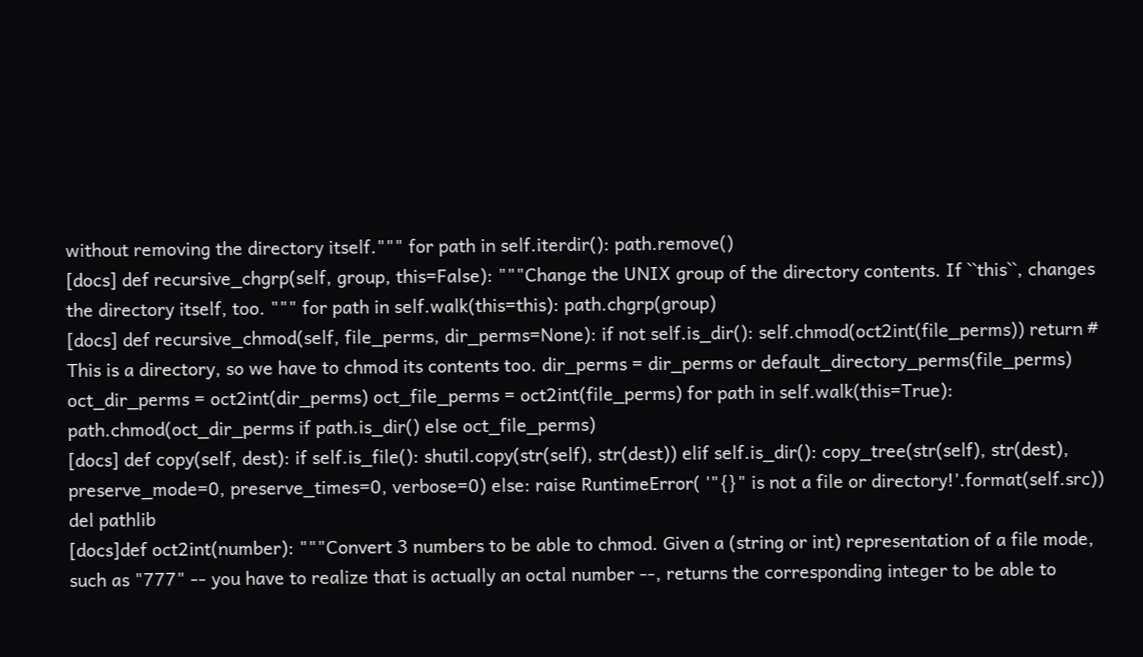without removing the directory itself.""" for path in self.iterdir(): path.remove()
[docs] def recursive_chgrp(self, group, this=False): """Change the UNIX group of the directory contents. If ``this``, changes the directory itself, too. """ for path in self.walk(this=this): path.chgrp(group)
[docs] def recursive_chmod(self, file_perms, dir_perms=None): if not self.is_dir(): self.chmod(oct2int(file_perms)) return # This is a directory, so we have to chmod its contents too. dir_perms = dir_perms or default_directory_perms(file_perms) oct_dir_perms = oct2int(dir_perms) oct_file_perms = oct2int(file_perms) for path in self.walk(this=True): path.chmod(oct_dir_perms if path.is_dir() else oct_file_perms)
[docs] def copy(self, dest): if self.is_file(): shutil.copy(str(self), str(dest)) elif self.is_dir(): copy_tree(str(self), str(dest), preserve_mode=0, preserve_times=0, verbose=0) else: raise RuntimeError( '"{}" is not a file or directory!'.format(self.src))
del pathlib
[docs]def oct2int(number): """Convert 3 numbers to be able to chmod. Given a (string or int) representation of a file mode, such as "777" -- you have to realize that is actually an octal number --, returns the corresponding integer to be able to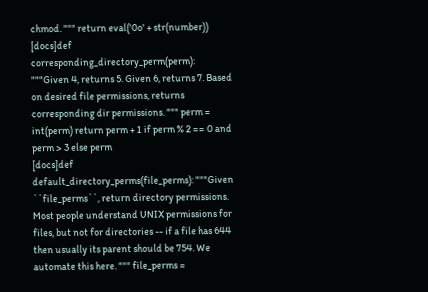chmod. """ return eval('0o' + str(number))
[docs]def corresponding_directory_perm(perm): """Given 4, returns 5. Given 6, returns 7. Based on desired file permissions, returns corresponding dir permissions. """ perm = int(perm) return perm + 1 if perm % 2 == 0 and perm > 3 else perm
[docs]def default_directory_perms(file_perms): """Given ``file_perms``, return directory permissions. Most people understand UNIX permissions for files, but not for directories -- if a file has 644 then usually its parent should be 754. We automate this here. """ file_perms =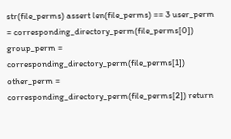str(file_perms) assert len(file_perms) == 3 user_perm = corresponding_directory_perm(file_perms[0]) group_perm = corresponding_directory_perm(file_perms[1]) other_perm = corresponding_directory_perm(file_perms[2]) return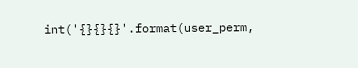int('{}{}{}'.format(user_perm,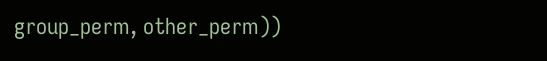group_perm, other_perm))